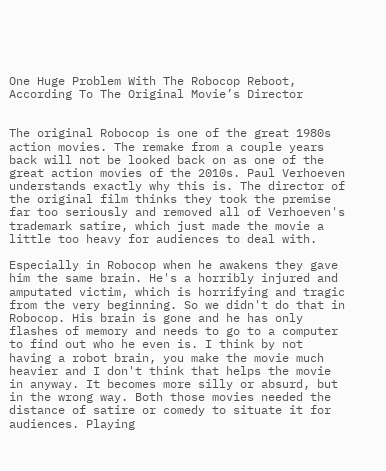One Huge Problem With The Robocop Reboot, According To The Original Movie’s Director


The original Robocop is one of the great 1980s action movies. The remake from a couple years back will not be looked back on as one of the great action movies of the 2010s. Paul Verhoeven understands exactly why this is. The director of the original film thinks they took the premise far too seriously and removed all of Verhoeven's trademark satire, which just made the movie a little too heavy for audiences to deal with.

Especially in Robocop when he awakens they gave him the same brain. He's a horribly injured and amputated victim, which is horrifying and tragic from the very beginning. So we didn't do that in Robocop. His brain is gone and he has only flashes of memory and needs to go to a computer to find out who he even is. I think by not having a robot brain, you make the movie much heavier and I don't think that helps the movie in anyway. It becomes more silly or absurd, but in the wrong way. Both those movies needed the distance of satire or comedy to situate it for audiences. Playing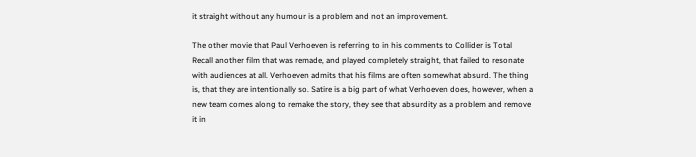it straight without any humour is a problem and not an improvement.

The other movie that Paul Verhoeven is referring to in his comments to Collider is Total Recall another film that was remade, and played completely straight, that failed to resonate with audiences at all. Verhoeven admits that his films are often somewhat absurd. The thing is, that they are intentionally so. Satire is a big part of what Verhoeven does, however, when a new team comes along to remake the story, they see that absurdity as a problem and remove it in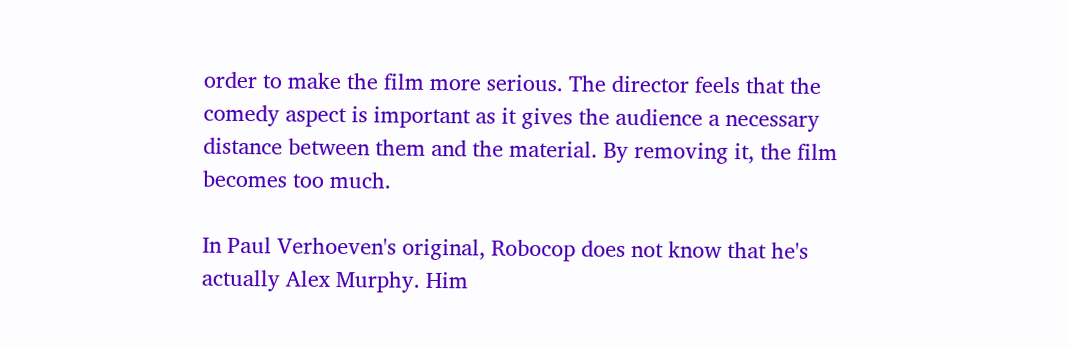order to make the film more serious. The director feels that the comedy aspect is important as it gives the audience a necessary distance between them and the material. By removing it, the film becomes too much.

In Paul Verhoeven's original, Robocop does not know that he's actually Alex Murphy. Him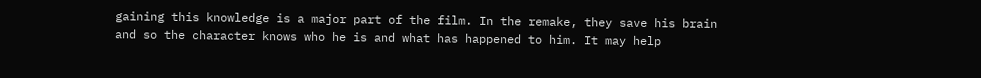gaining this knowledge is a major part of the film. In the remake, they save his brain and so the character knows who he is and what has happened to him. It may help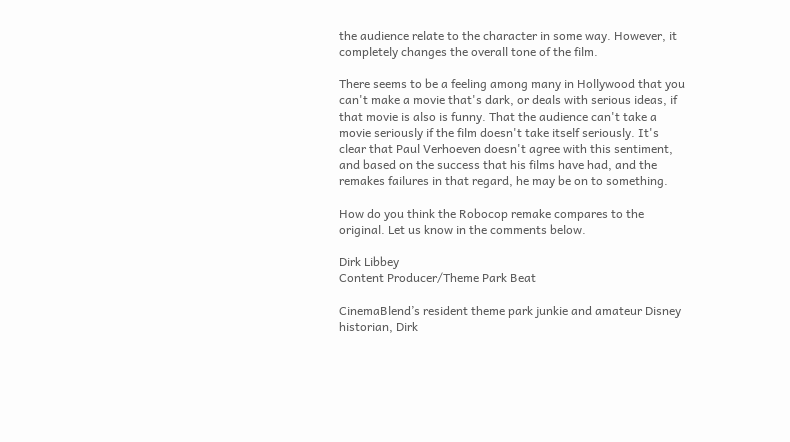the audience relate to the character in some way. However, it completely changes the overall tone of the film.

There seems to be a feeling among many in Hollywood that you can't make a movie that's dark, or deals with serious ideas, if that movie is also is funny. That the audience can't take a movie seriously if the film doesn't take itself seriously. It's clear that Paul Verhoeven doesn't agree with this sentiment, and based on the success that his films have had, and the remakes failures in that regard, he may be on to something.

How do you think the Robocop remake compares to the original. Let us know in the comments below.

Dirk Libbey
Content Producer/Theme Park Beat

CinemaBlend’s resident theme park junkie and amateur Disney historian, Dirk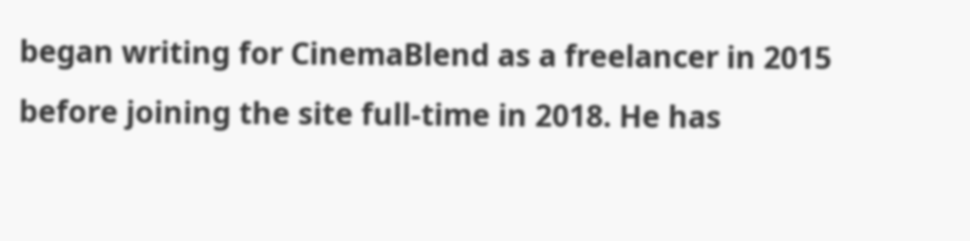began writing for CinemaBlend as a freelancer in 2015 before joining the site full-time in 2018. He has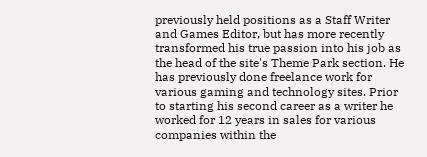previously held positions as a Staff Writer and Games Editor, but has more recently transformed his true passion into his job as the head of the site's Theme Park section. He has previously done freelance work for various gaming and technology sites. Prior to starting his second career as a writer he worked for 12 years in sales for various companies within the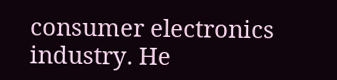consumer electronics industry. He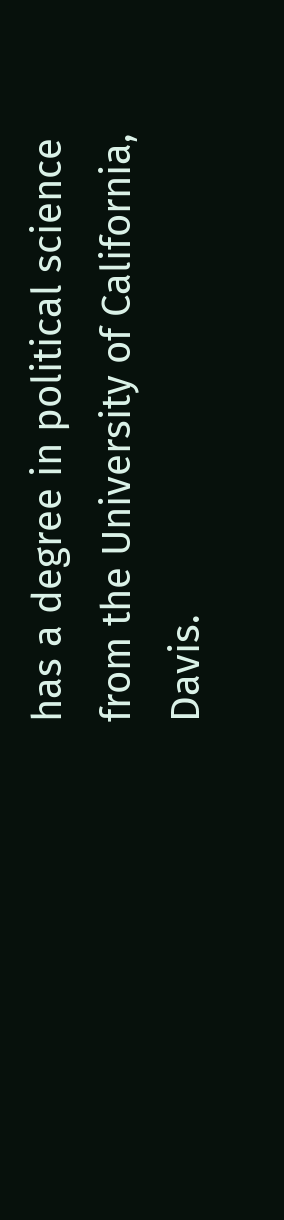has a degree in political science from the University of California, Davis.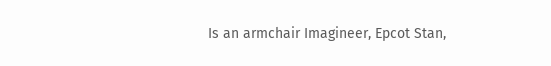Is an armchair Imagineer, Epcot Stan,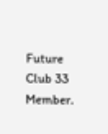Future Club 33 Member.